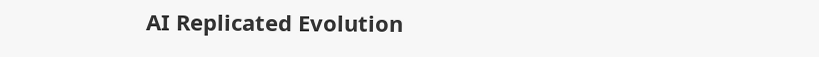AI Replicated Evolution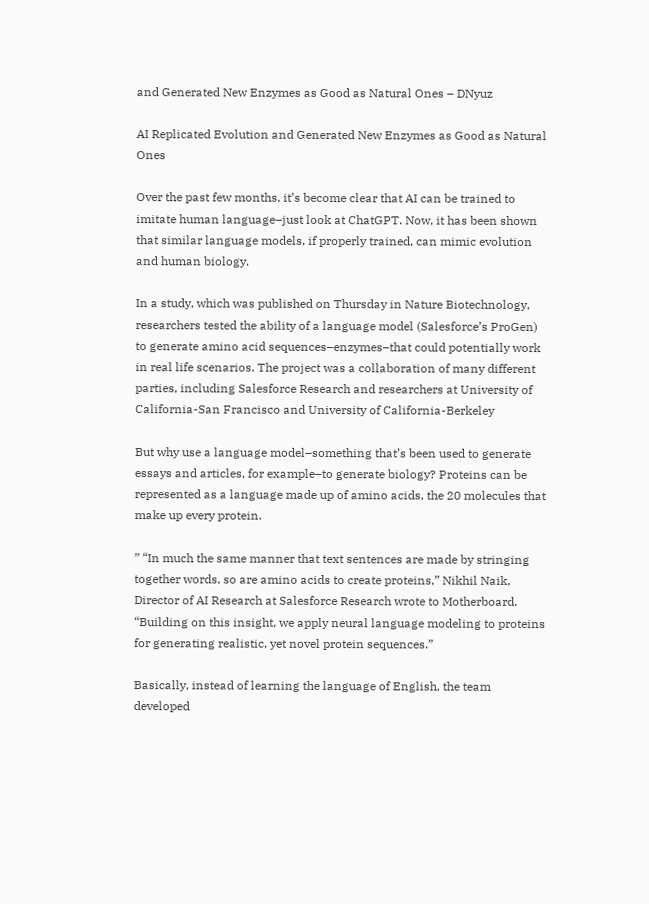and Generated New Enzymes as Good as Natural Ones – DNyuz

AI Replicated Evolution and Generated New Enzymes as Good as Natural Ones

Over the past few months, it’s become clear that AI can be trained to imitate human language–just look at ChatGPT. Now, it has been shown that similar language models, if properly trained, can mimic evolution and human biology.

In a study, which was published on Thursday in Nature Biotechnology, researchers tested the ability of a language model (Salesforce’s ProGen) to generate amino acid sequences–enzymes–that could potentially work in real life scenarios. The project was a collaboration of many different parties, including Salesforce Research and researchers at University of California-San Francisco and University of California-Berkeley

But why use a language model–something that’s been used to generate essays and articles, for example–to generate biology? Proteins can be represented as a language made up of amino acids, the 20 molecules that make up every protein.

” “In much the same manner that text sentences are made by stringing together words, so are amino acids to create proteins,” Nikhil Naik, Director of AI Research at Salesforce Research wrote to Motherboard. “Building on this insight, we apply neural language modeling to proteins for generating realistic, yet novel protein sequences.”

Basically, instead of learning the language of English, the team developed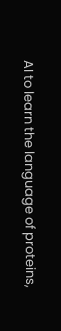AI to learn the language of proteins,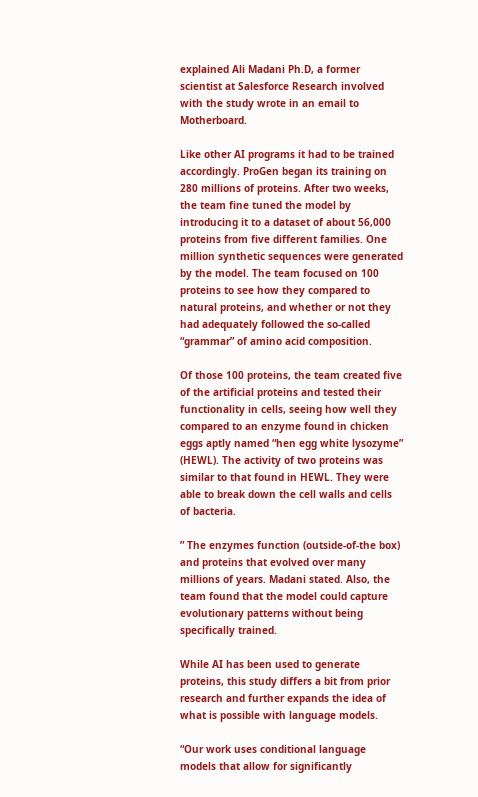explained Ali Madani Ph.D, a former scientist at Salesforce Research involved with the study wrote in an email to Motherboard.

Like other AI programs it had to be trained accordingly. ProGen began its training on 280 millions of proteins. After two weeks, the team fine tuned the model by introducing it to a dataset of about 56,000 proteins from five different families. One million synthetic sequences were generated by the model. The team focused on 100 proteins to see how they compared to natural proteins, and whether or not they had adequately followed the so-called “grammar” of amino acid composition.

Of those 100 proteins, the team created five of the artificial proteins and tested their functionality in cells, seeing how well they compared to an enzyme found in chicken eggs aptly named “hen egg white lysozyme” (HEWL). The activity of two proteins was similar to that found in HEWL. They were able to break down the cell walls and cells of bacteria.

” The enzymes function (outside-of-the box) and proteins that evolved over many millions of years. Madani stated. Also, the team found that the model could capture evolutionary patterns without being specifically trained.

While AI has been used to generate proteins, this study differs a bit from prior research and further expands the idea of what is possible with language models.

“Our work uses conditional language models that allow for significantly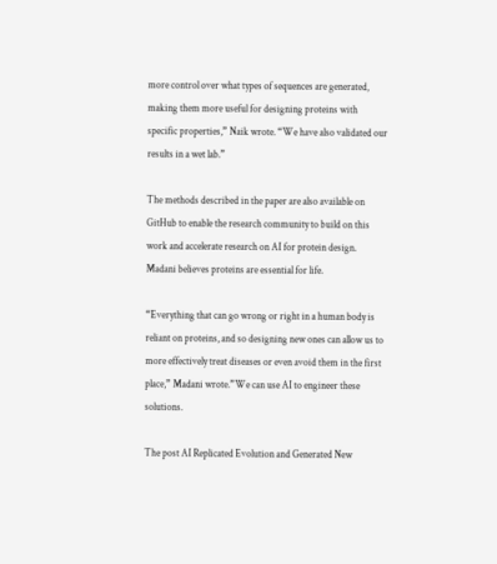more control over what types of sequences are generated, making them more useful for designing proteins with specific properties,” Naik wrote. “We have also validated our results in a wet lab.”

The methods described in the paper are also available on GitHub to enable the research community to build on this work and accelerate research on AI for protein design. Madani believes proteins are essential for life.

“Everything that can go wrong or right in a human body is reliant on proteins, and so designing new ones can allow us to more effectively treat diseases or even avoid them in the first place,” Madani wrote.”We can use AI to engineer these solutions.

The post AI Replicated Evolution and Generated New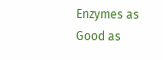Enzymes as Good as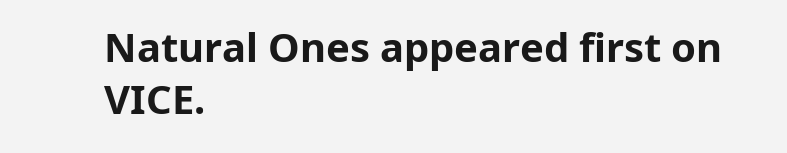Natural Ones appeared first on VICE.